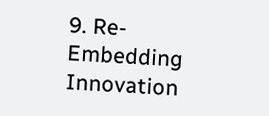9. Re-Embedding Innovation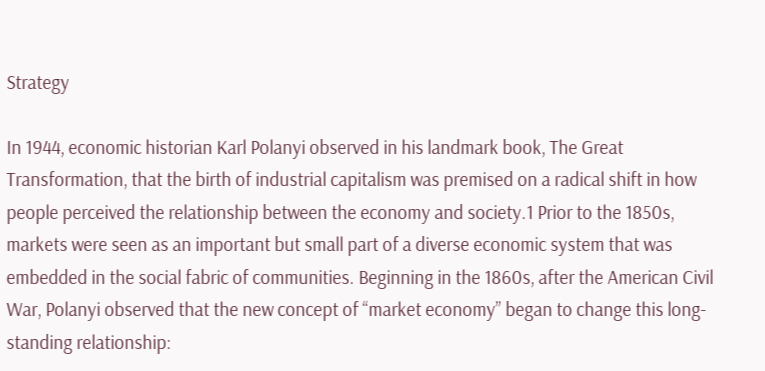Strategy

In 1944, economic historian Karl Polanyi observed in his landmark book, The Great Transformation, that the birth of industrial capitalism was premised on a radical shift in how people perceived the relationship between the economy and society.1 Prior to the 1850s, markets were seen as an important but small part of a diverse economic system that was embedded in the social fabric of communities. Beginning in the 1860s, after the American Civil War, Polanyi observed that the new concept of “market economy” began to change this long-standing relationship: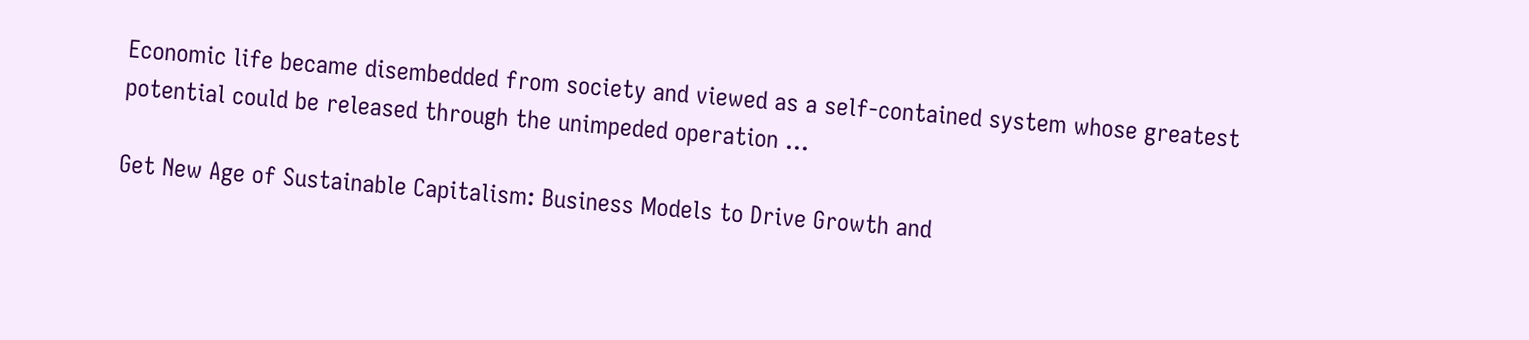Economic life became disembedded from society and viewed as a self-contained system whose greatest potential could be released through the unimpeded operation ...

Get New Age of Sustainable Capitalism: Business Models to Drive Growth and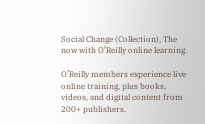Social Change (Collection), The now with O’Reilly online learning.

O’Reilly members experience live online training, plus books, videos, and digital content from 200+ publishers.